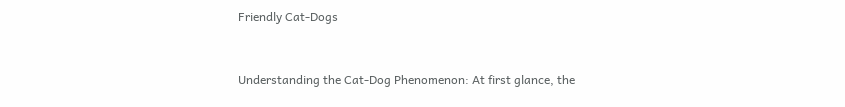Friendly Cat-Dogs


Understanding the Cat-Dog Phenomenon: At first glance, the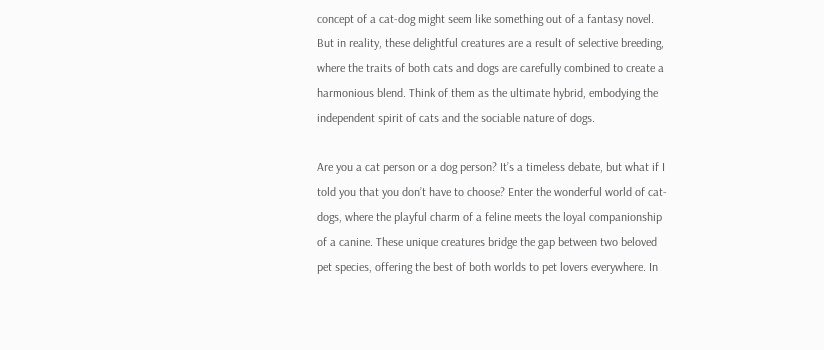concept of a cat-dog might seem like something out of a fantasy novel. But in reality, these delightful creatures are a result of selective breeding, where the traits of both cats and dogs are carefully combined to create a harmonious blend. Think of them as the ultimate hybrid, embodying the independent spirit of cats and the sociable nature of dogs.

Are you a cat person or a dog person? It’s a timeless debate, but what if I told you that you don’t have to choose? Enter the wonderful world of cat-dogs, where the playful charm of a feline meets the loyal companionship of a canine. These unique creatures bridge the gap between two beloved pet species, offering the best of both worlds to pet lovers everywhere. In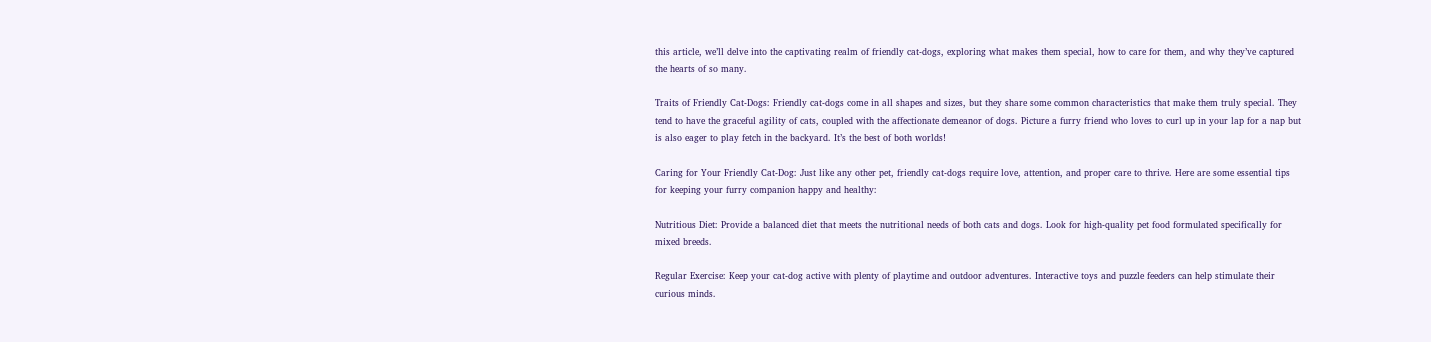this article, we’ll delve into the captivating realm of friendly cat-dogs, exploring what makes them special, how to care for them, and why they’ve captured the hearts of so many.

Traits of Friendly Cat-Dogs: Friendly cat-dogs come in all shapes and sizes, but they share some common characteristics that make them truly special. They tend to have the graceful agility of cats, coupled with the affectionate demeanor of dogs. Picture a furry friend who loves to curl up in your lap for a nap but is also eager to play fetch in the backyard. It’s the best of both worlds!

Caring for Your Friendly Cat-Dog: Just like any other pet, friendly cat-dogs require love, attention, and proper care to thrive. Here are some essential tips for keeping your furry companion happy and healthy:

Nutritious Diet: Provide a balanced diet that meets the nutritional needs of both cats and dogs. Look for high-quality pet food formulated specifically for mixed breeds.

Regular Exercise: Keep your cat-dog active with plenty of playtime and outdoor adventures. Interactive toys and puzzle feeders can help stimulate their curious minds.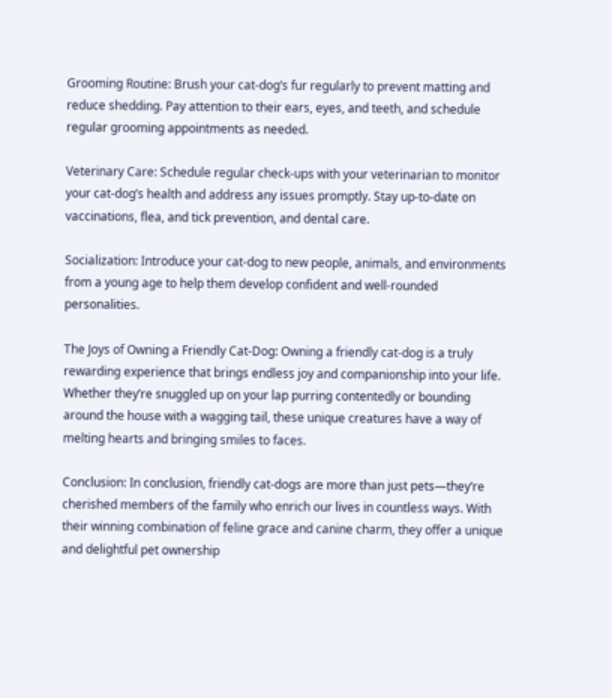Grooming Routine: Brush your cat-dog’s fur regularly to prevent matting and reduce shedding. Pay attention to their ears, eyes, and teeth, and schedule regular grooming appointments as needed.

Veterinary Care: Schedule regular check-ups with your veterinarian to monitor your cat-dog’s health and address any issues promptly. Stay up-to-date on vaccinations, flea, and tick prevention, and dental care.

Socialization: Introduce your cat-dog to new people, animals, and environments from a young age to help them develop confident and well-rounded personalities.

The Joys of Owning a Friendly Cat-Dog: Owning a friendly cat-dog is a truly rewarding experience that brings endless joy and companionship into your life. Whether they’re snuggled up on your lap purring contentedly or bounding around the house with a wagging tail, these unique creatures have a way of melting hearts and bringing smiles to faces.

Conclusion: In conclusion, friendly cat-dogs are more than just pets—they’re cherished members of the family who enrich our lives in countless ways. With their winning combination of feline grace and canine charm, they offer a unique and delightful pet ownership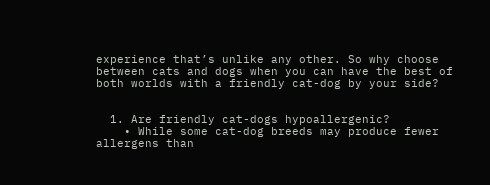experience that’s unlike any other. So why choose between cats and dogs when you can have the best of both worlds with a friendly cat-dog by your side?


  1. Are friendly cat-dogs hypoallergenic?
    • While some cat-dog breeds may produce fewer allergens than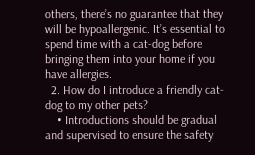others, there’s no guarantee that they will be hypoallergenic. It’s essential to spend time with a cat-dog before bringing them into your home if you have allergies.
  2. How do I introduce a friendly cat-dog to my other pets?
    • Introductions should be gradual and supervised to ensure the safety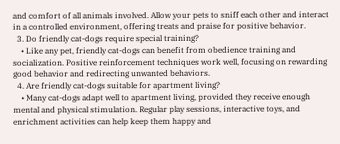and comfort of all animals involved. Allow your pets to sniff each other and interact in a controlled environment, offering treats and praise for positive behavior.
  3. Do friendly cat-dogs require special training?
    • Like any pet, friendly cat-dogs can benefit from obedience training and socialization. Positive reinforcement techniques work well, focusing on rewarding good behavior and redirecting unwanted behaviors.
  4. Are friendly cat-dogs suitable for apartment living?
    • Many cat-dogs adapt well to apartment living, provided they receive enough mental and physical stimulation. Regular play sessions, interactive toys, and enrichment activities can help keep them happy and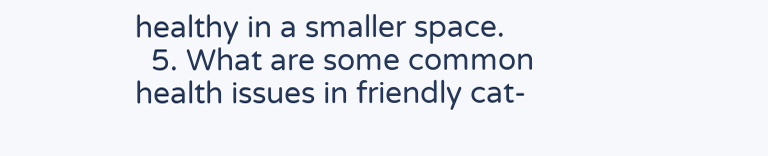healthy in a smaller space.
  5. What are some common health issues in friendly cat-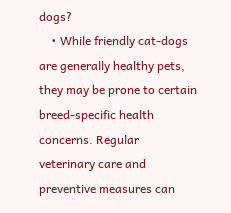dogs?
    • While friendly cat-dogs are generally healthy pets, they may be prone to certain breed-specific health concerns. Regular veterinary care and preventive measures can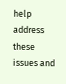help address these issues and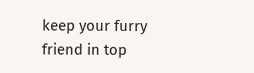keep your furry friend in top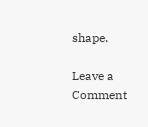shape.

Leave a Comment